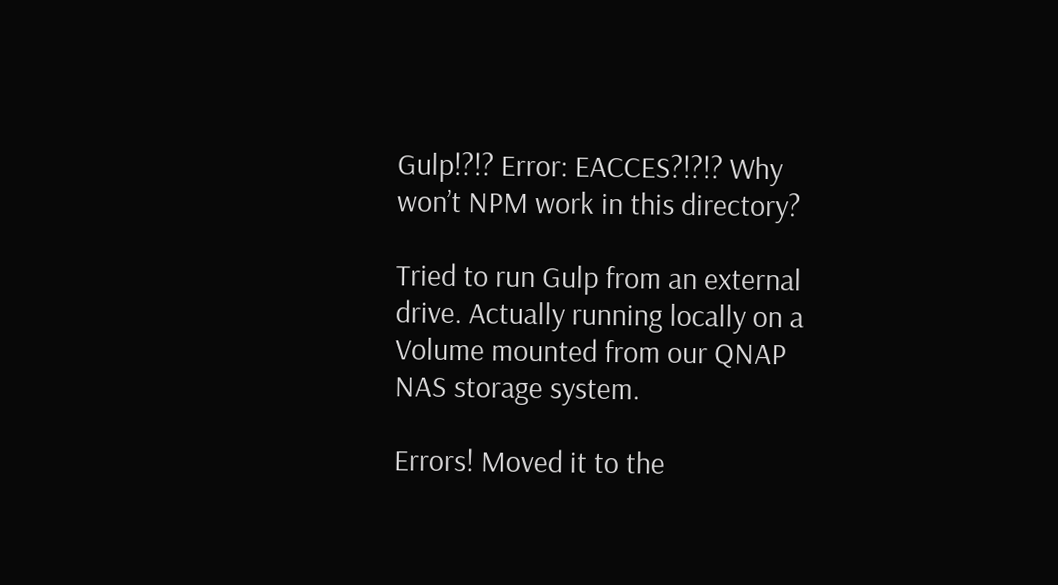Gulp!?!? Error: EACCES?!?!? Why won’t NPM work in this directory?

Tried to run Gulp from an external drive. Actually running locally on a Volume mounted from our QNAP NAS storage system.

Errors! Moved it to the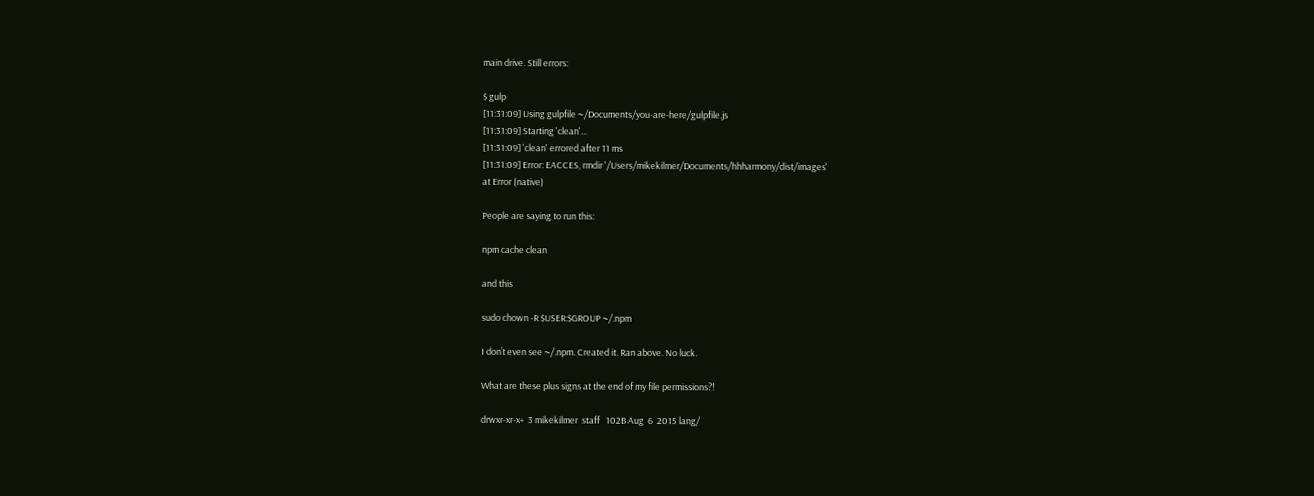main drive. Still errors:

$ gulp
[11:31:09] Using gulpfile ~/Documents/you-are-here/gulpfile.js
[11:31:09] Starting 'clean'...
[11:31:09] 'clean' errored after 11 ms
[11:31:09] Error: EACCES, rmdir '/Users/mikekilmer/Documents/hhharmony/dist/images'
at Error (native)

People are saying to run this:

npm cache clean

and this

sudo chown -R $USER:$GROUP ~/.npm

I don’t even see ~/.npm. Created it. Ran above. No luck.

What are these plus signs at the end of my file permissions?!

drwxr-xr-x+  3 mikekilmer  staff   102B Aug  6  2015 lang/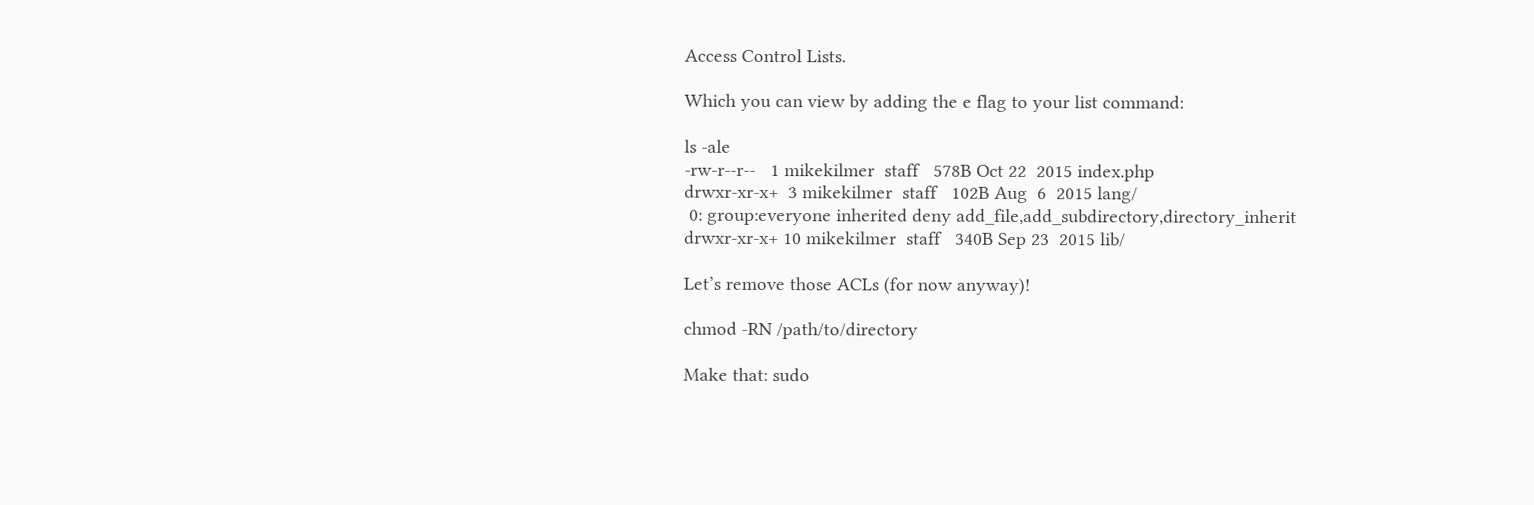Access Control Lists.

Which you can view by adding the e flag to your list command:

ls -ale
-rw-r--r--   1 mikekilmer  staff   578B Oct 22  2015 index.php
drwxr-xr-x+  3 mikekilmer  staff   102B Aug  6  2015 lang/
 0: group:everyone inherited deny add_file,add_subdirectory,directory_inherit
drwxr-xr-x+ 10 mikekilmer  staff   340B Sep 23  2015 lib/

Let’s remove those ACLs (for now anyway)!

chmod -RN /path/to/directory

Make that: sudo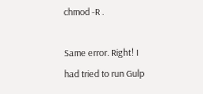chmod -R .

Same error. Right! I had tried to run Gulp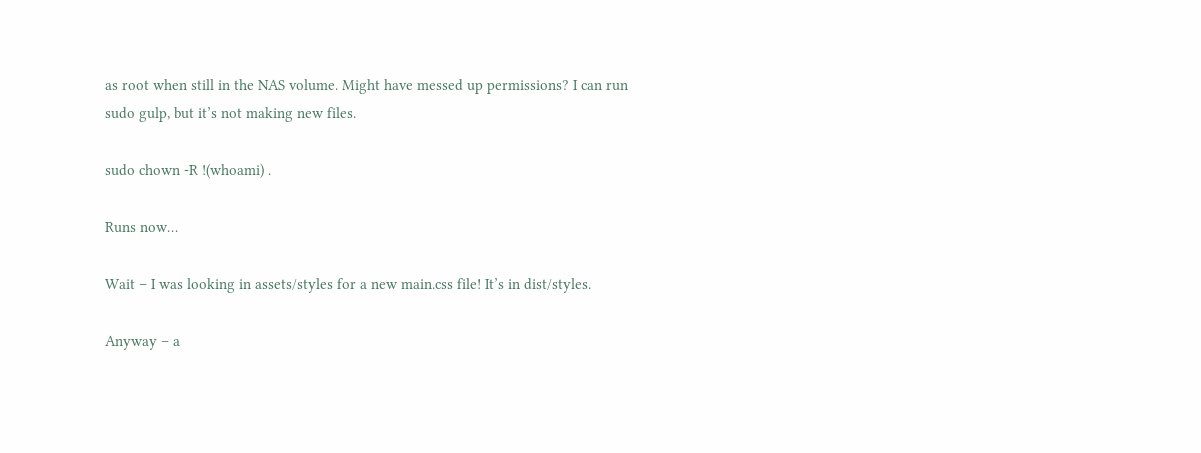as root when still in the NAS volume. Might have messed up permissions? I can run sudo gulp, but it’s not making new files.

sudo chown -R !(whoami) .

Runs now…

Wait – I was looking in assets/styles for a new main.css file! It’s in dist/styles.

Anyway – a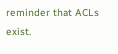reminder that ACLs exist.